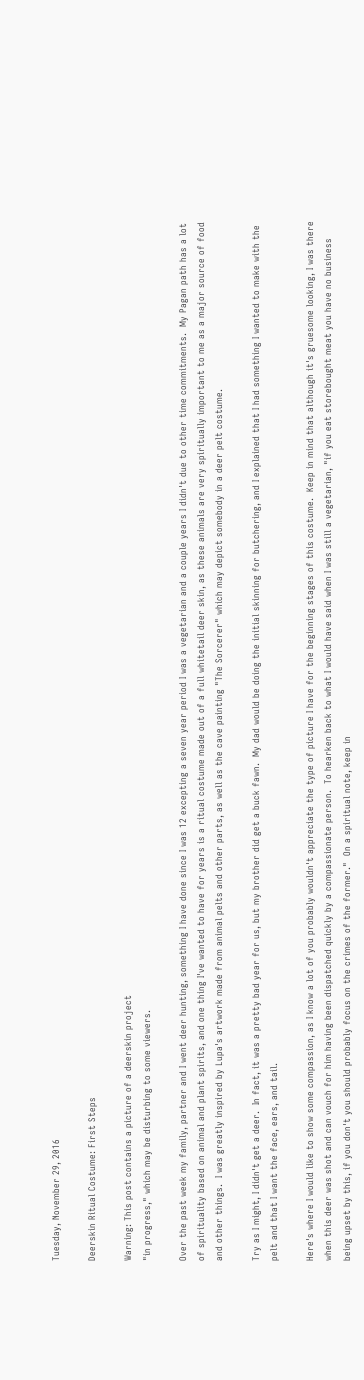Tuesday, November 29, 2016

Deerskin Ritual Costume: First Steps

Warning: This post contains a picture of a deerskin project
"in progress," which may be disturbing to some viewers.

Over the past week my family, partner and I went deer hunting, something I have done since I was 12 excepting a seven year period I was a vegetarian and a couple years I didn't due to other time commitments.  My Pagan path has a lot of spirituality based on animal and plant spirits, and one thing I've wanted to have for years is a ritual costume made out of a full whitetail deer skin, as these animals are very spiritually important to me as a major source of food and other things.  I was greatly inspired by Lupa's artwork made from animal pelts and other parts, as well as the cave painting "The Sorcerer" which may depict somebody in a deer pelt costume.

Try as I might, I didn't get a deer.  In fact, it was a pretty bad year for us, but my brother did get a buck fawn.  My dad would be doing the initial skinning for butchering, and I explained that I had something I wanted to make with the pelt and that I want the face, ears, and tail.

Here's where I would like to show some compassion, as I know a lot of you probably wouldn't appreciate the type of picture I have for the beginning stages of this costume.  Keep in mind that although it's gruesome looking, I was there when this deer was shot and can vouch for him having been dispatched quickly by a compassionate person.  To hearken back to what I would have said when I was still a vegetarian, "if you eat storebought meat you have no business being upset by this, if you don't you should probably focus on the crimes of the former."  On a spiritual note, keep in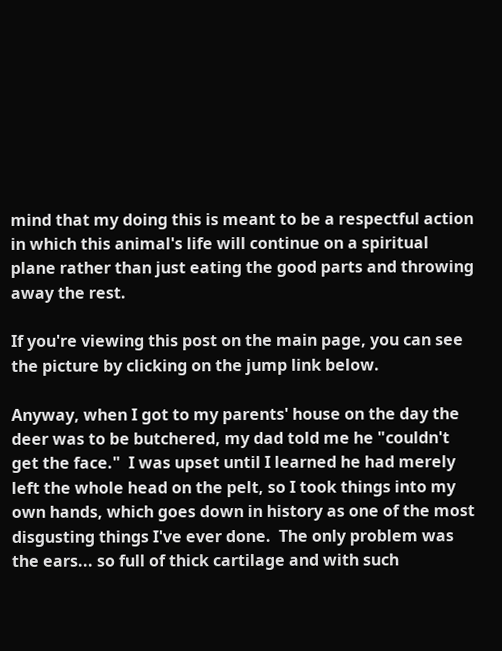mind that my doing this is meant to be a respectful action in which this animal's life will continue on a spiritual plane rather than just eating the good parts and throwing away the rest.

If you're viewing this post on the main page, you can see the picture by clicking on the jump link below.

Anyway, when I got to my parents' house on the day the deer was to be butchered, my dad told me he "couldn't get the face."  I was upset until I learned he had merely left the whole head on the pelt, so I took things into my own hands, which goes down in history as one of the most disgusting things I've ever done.  The only problem was the ears... so full of thick cartilage and with such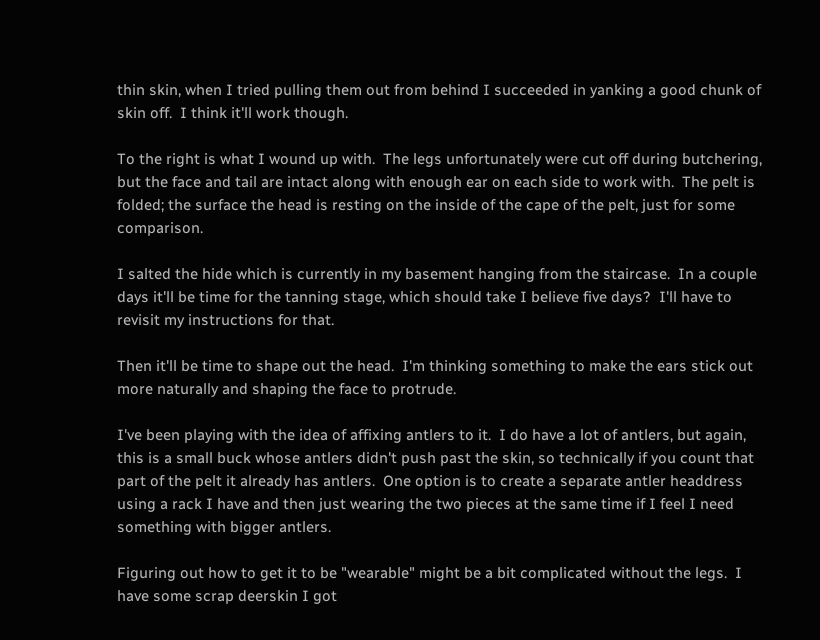thin skin, when I tried pulling them out from behind I succeeded in yanking a good chunk of skin off.  I think it'll work though.

To the right is what I wound up with.  The legs unfortunately were cut off during butchering, but the face and tail are intact along with enough ear on each side to work with.  The pelt is folded; the surface the head is resting on the inside of the cape of the pelt, just for some comparison.

I salted the hide which is currently in my basement hanging from the staircase.  In a couple days it'll be time for the tanning stage, which should take I believe five days?  I'll have to revisit my instructions for that.

Then it'll be time to shape out the head.  I'm thinking something to make the ears stick out more naturally and shaping the face to protrude.

I've been playing with the idea of affixing antlers to it.  I do have a lot of antlers, but again, this is a small buck whose antlers didn't push past the skin, so technically if you count that part of the pelt it already has antlers.  One option is to create a separate antler headdress using a rack I have and then just wearing the two pieces at the same time if I feel I need something with bigger antlers.

Figuring out how to get it to be "wearable" might be a bit complicated without the legs.  I have some scrap deerskin I got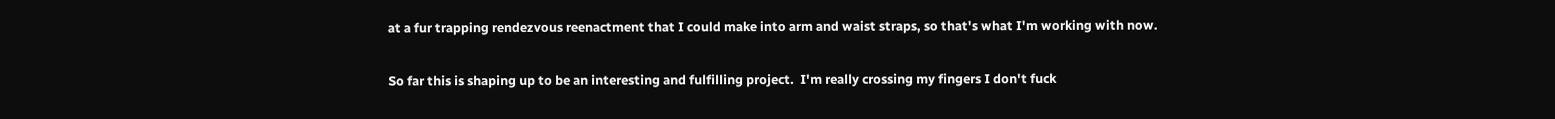at a fur trapping rendezvous reenactment that I could make into arm and waist straps, so that's what I'm working with now.

So far this is shaping up to be an interesting and fulfilling project.  I'm really crossing my fingers I don't fuck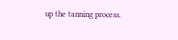up the tanning process.